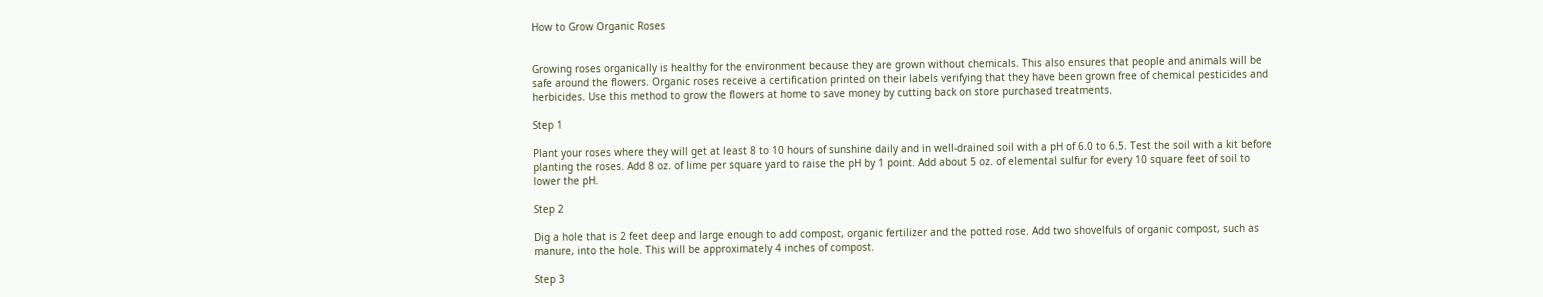How to Grow Organic Roses


Growing roses organically is healthy for the environment because they are grown without chemicals. This also ensures that people and animals will be safe around the flowers. Organic roses receive a certification printed on their labels verifying that they have been grown free of chemical pesticides and herbicides. Use this method to grow the flowers at home to save money by cutting back on store purchased treatments.

Step 1

Plant your roses where they will get at least 8 to 10 hours of sunshine daily and in well-drained soil with a pH of 6.0 to 6.5. Test the soil with a kit before planting the roses. Add 8 oz. of lime per square yard to raise the pH by 1 point. Add about 5 oz. of elemental sulfur for every 10 square feet of soil to lower the pH.

Step 2

Dig a hole that is 2 feet deep and large enough to add compost, organic fertilizer and the potted rose. Add two shovelfuls of organic compost, such as manure, into the hole. This will be approximately 4 inches of compost.

Step 3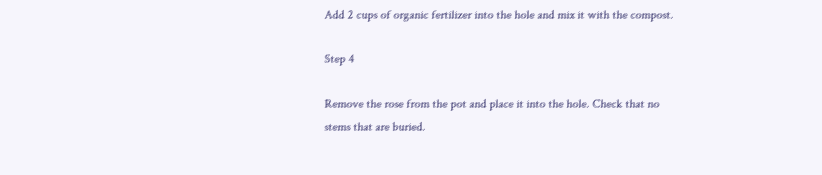Add 2 cups of organic fertilizer into the hole and mix it with the compost.

Step 4

Remove the rose from the pot and place it into the hole. Check that no stems that are buried.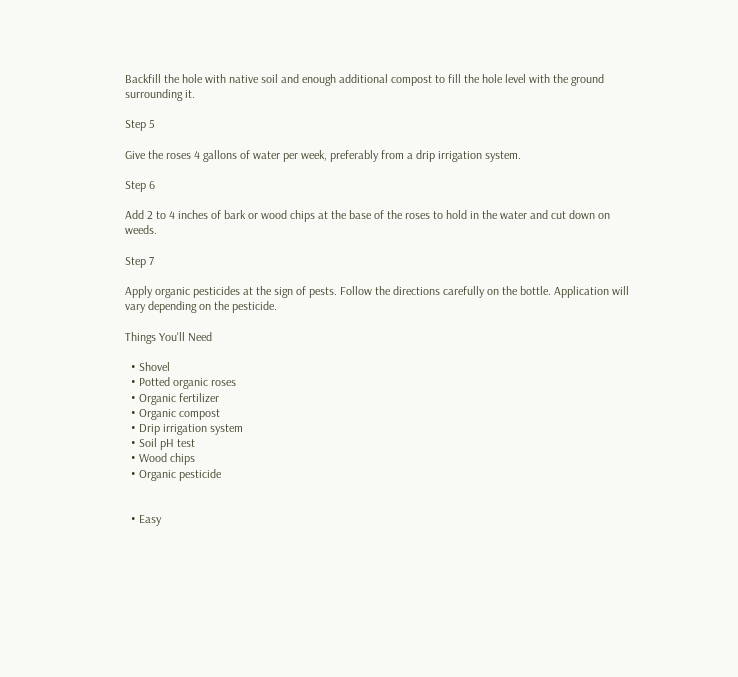Backfill the hole with native soil and enough additional compost to fill the hole level with the ground surrounding it.

Step 5

Give the roses 4 gallons of water per week, preferably from a drip irrigation system.

Step 6

Add 2 to 4 inches of bark or wood chips at the base of the roses to hold in the water and cut down on weeds.

Step 7

Apply organic pesticides at the sign of pests. Follow the directions carefully on the bottle. Application will vary depending on the pesticide.

Things You'll Need

  • Shovel
  • Potted organic roses
  • Organic fertilizer
  • Organic compost
  • Drip irrigation system
  • Soil pH test
  • Wood chips
  • Organic pesticide


  • Easy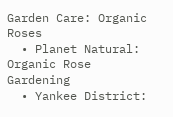Garden Care: Organic Roses
  • Planet Natural: Organic Rose Gardening
  • Yankee District: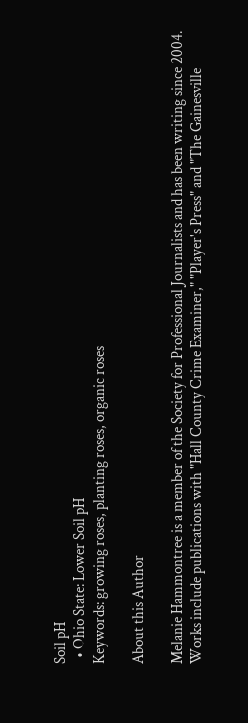Soil pH
  • Ohio State: Lower Soil pH
Keywords: growing roses, planting roses, organic roses

About this Author

Melanie Hammontree is a member of the Society for Professional Journalists and has been writing since 2004. Works include publications with "Hall County Crime Examiner," "Player's Press" and "The Gainesville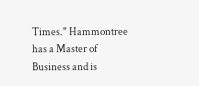Times." Hammontree has a Master of Business and is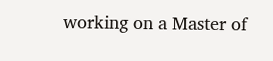working on a Master of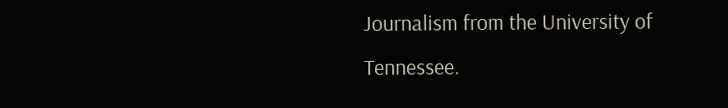Journalism from the University of Tennessee.